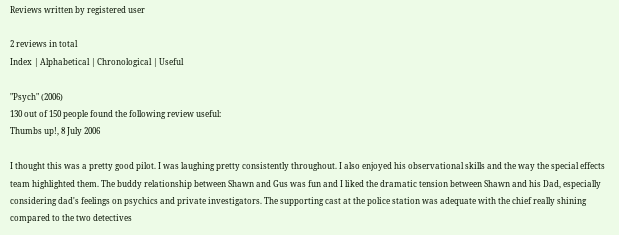Reviews written by registered user

2 reviews in total
Index | Alphabetical | Chronological | Useful

"Psych" (2006)
130 out of 150 people found the following review useful:
Thumbs up!, 8 July 2006

I thought this was a pretty good pilot. I was laughing pretty consistently throughout. I also enjoyed his observational skills and the way the special effects team highlighted them. The buddy relationship between Shawn and Gus was fun and I liked the dramatic tension between Shawn and his Dad, especially considering dad's feelings on psychics and private investigators. The supporting cast at the police station was adequate with the chief really shining compared to the two detectives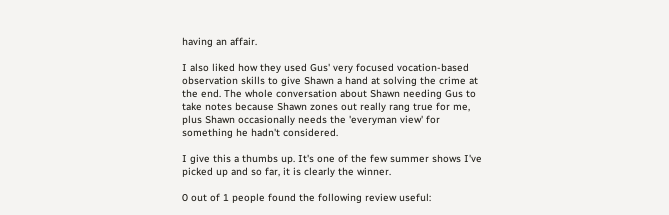having an affair.

I also liked how they used Gus' very focused vocation-based observation skills to give Shawn a hand at solving the crime at the end. The whole conversation about Shawn needing Gus to take notes because Shawn zones out really rang true for me, plus Shawn occasionally needs the 'everyman view' for something he hadn't considered.

I give this a thumbs up. It's one of the few summer shows I've picked up and so far, it is clearly the winner.

0 out of 1 people found the following review useful: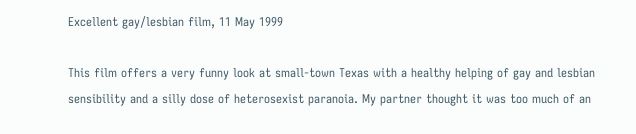Excellent gay/lesbian film, 11 May 1999

This film offers a very funny look at small-town Texas with a healthy helping of gay and lesbian sensibility and a silly dose of heterosexist paranoia. My partner thought it was too much of an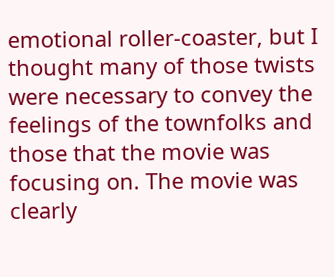emotional roller-coaster, but I thought many of those twists were necessary to convey the feelings of the townfolks and those that the movie was focusing on. The movie was clearly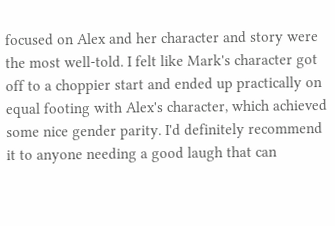focused on Alex and her character and story were the most well-told. I felt like Mark's character got off to a choppier start and ended up practically on equal footing with Alex's character, which achieved some nice gender parity. I'd definitely recommend it to anyone needing a good laugh that can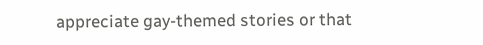appreciate gay-themed stories or that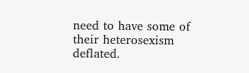need to have some of their heterosexism deflated.